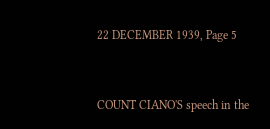22 DECEMBER 1939, Page 5


COUNT CIANO'S speech in the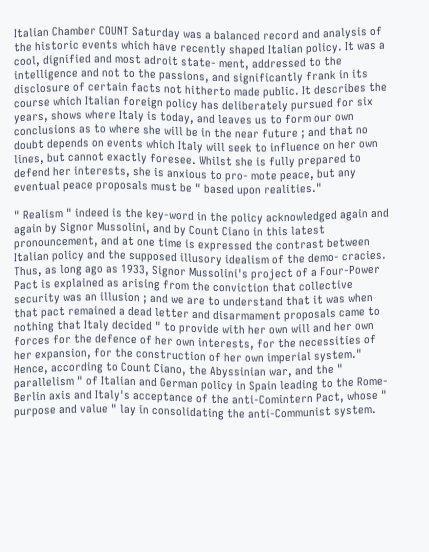Italian Chamber COUNT Saturday was a balanced record and analysis of the historic events which have recently shaped Italian policy. It was a cool, dignified and most adroit state- ment, addressed to the intelligence and not to the passions, and significantly frank in its disclosure of certain facts not hitherto made public. It describes the course which Italian foreign policy has deliberately pursued for six years, shows where Italy is today, and leaves us to form our own conclusions as to where she will be in the near future ; and that no doubt depends on events which Italy will seek to influence on her own lines, but cannot exactly foresee. Whilst she is fully prepared to defend her interests, she is anxious to pro- mote peace, but any eventual peace proposals must be " based upon realities."

" Realism " indeed is the key-word in the policy acknowledged again and again by Signor Mussolini, and by Count Ciano in this latest pronouncement, and at one time is expressed the contrast between Italian policy and the supposed illusory idealism of the demo- cracies. Thus, as long ago as 1933, Signor Mussolini's project of a Four-Power Pact is explained as arising from the conviction that collective security was an illusion ; and we are to understand that it was when that pact remained a dead letter and disarmament proposals came to nothing that Italy decided " to provide with her own will and her own forces for the defence of her own interests, for the necessities of her expansion, for the construction of her own imperial system." Hence, according to Count Ciano, the Abyssinian war, and the " parallelism " of Italian and German policy in Spain leading to the Rome-Berlin axis and Italy's acceptance of the anti-Comintern Pact, whose " purpose and value " lay in consolidating the anti-Communist system.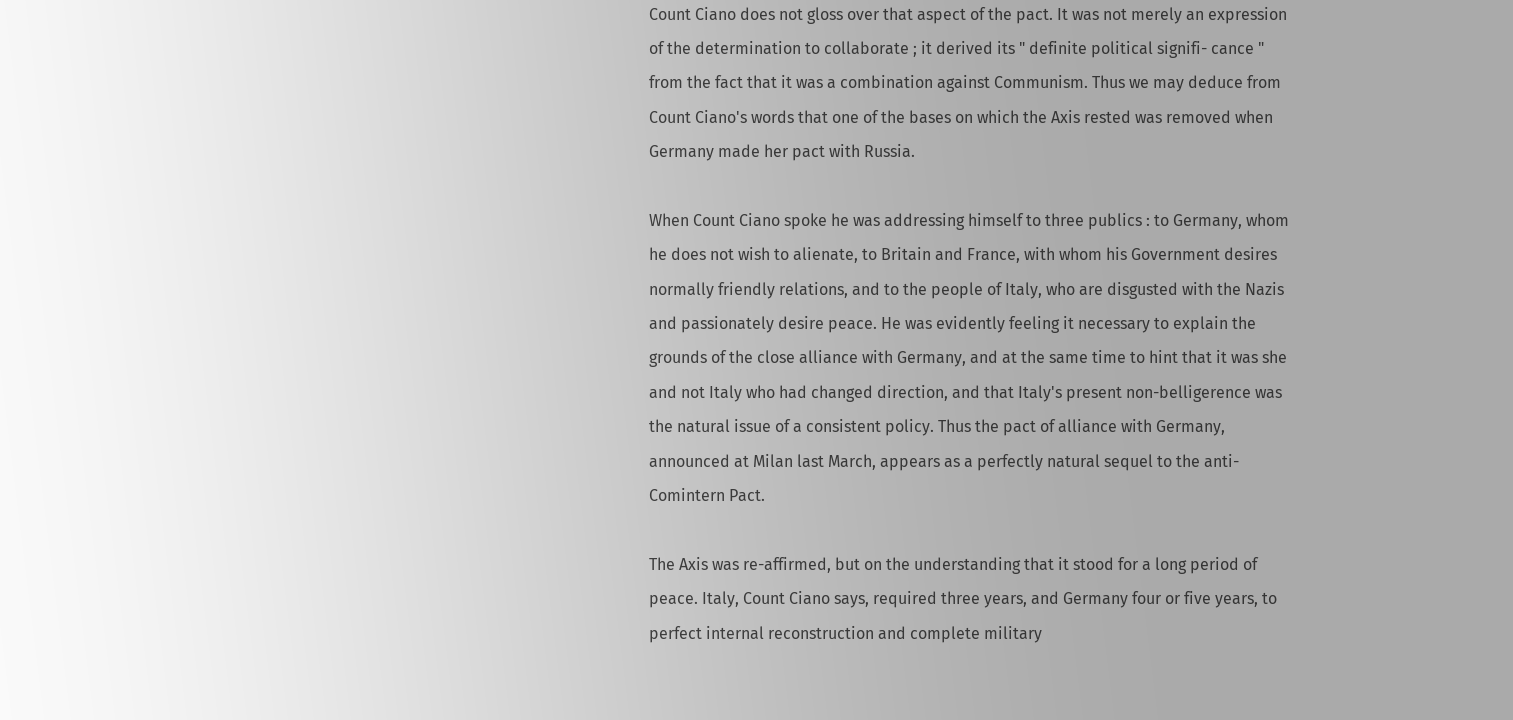Count Ciano does not gloss over that aspect of the pact. It was not merely an expression of the determination to collaborate ; it derived its " definite political signifi- cance " from the fact that it was a combination against Communism. Thus we may deduce from Count Ciano's words that one of the bases on which the Axis rested was removed when Germany made her pact with Russia.

When Count Ciano spoke he was addressing himself to three publics : to Germany, whom he does not wish to alienate, to Britain and France, with whom his Government desires normally friendly relations, and to the people of Italy, who are disgusted with the Nazis and passionately desire peace. He was evidently feeling it necessary to explain the grounds of the close alliance with Germany, and at the same time to hint that it was she and not Italy who had changed direction, and that Italy's present non-belligerence was the natural issue of a consistent policy. Thus the pact of alliance with Germany, announced at Milan last March, appears as a perfectly natural sequel to the anti-Comintern Pact.

The Axis was re-affirmed, but on the understanding that it stood for a long period of peace. Italy, Count Ciano says, required three years, and Germany four or five years, to perfect internal reconstruction and complete military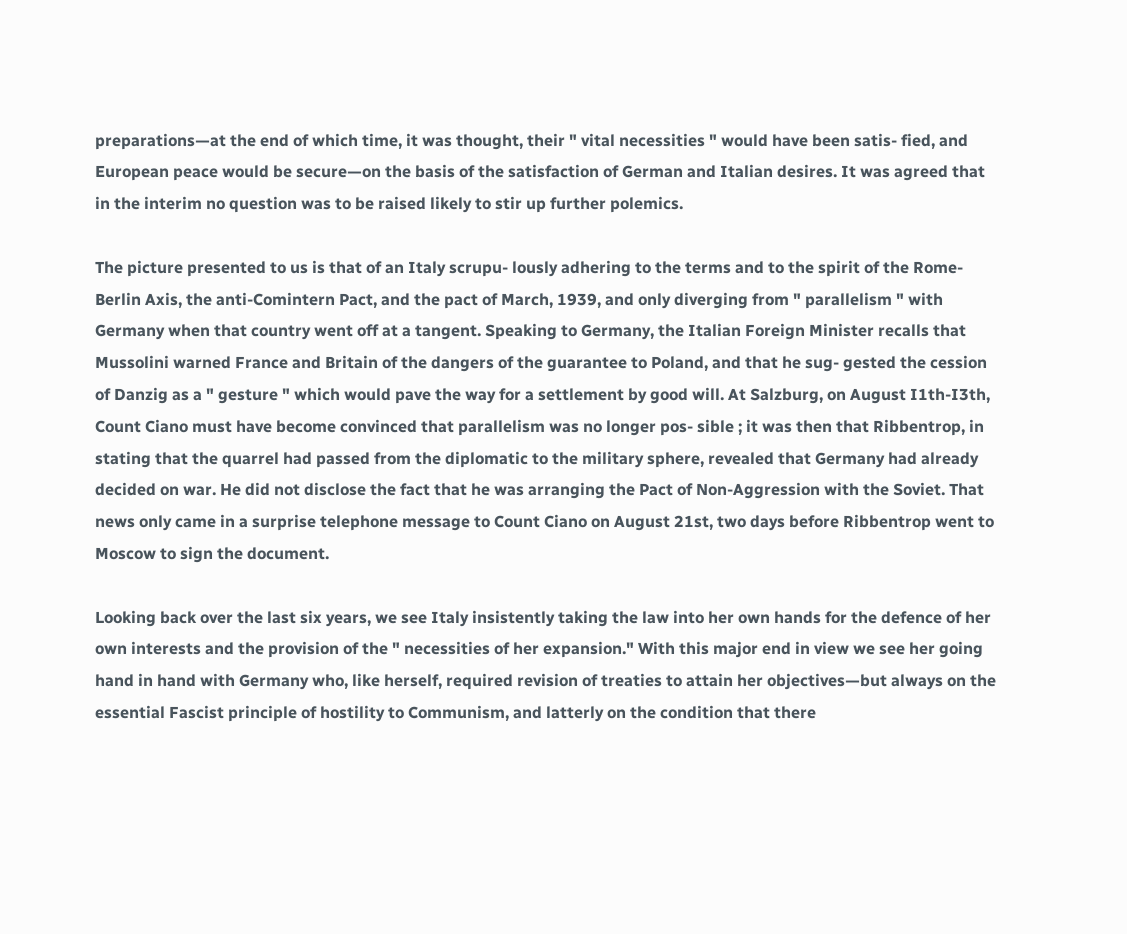preparations—at the end of which time, it was thought, their " vital necessities " would have been satis- fied, and European peace would be secure—on the basis of the satisfaction of German and Italian desires. It was agreed that in the interim no question was to be raised likely to stir up further polemics.

The picture presented to us is that of an Italy scrupu- lously adhering to the terms and to the spirit of the Rome-Berlin Axis, the anti-Comintern Pact, and the pact of March, 1939, and only diverging from " parallelism " with Germany when that country went off at a tangent. Speaking to Germany, the Italian Foreign Minister recalls that Mussolini warned France and Britain of the dangers of the guarantee to Poland, and that he sug- gested the cession of Danzig as a " gesture " which would pave the way for a settlement by good will. At Salzburg, on August I1th-I3th, Count Ciano must have become convinced that parallelism was no longer pos- sible ; it was then that Ribbentrop, in stating that the quarrel had passed from the diplomatic to the military sphere, revealed that Germany had already decided on war. He did not disclose the fact that he was arranging the Pact of Non-Aggression with the Soviet. That news only came in a surprise telephone message to Count Ciano on August 21st, two days before Ribbentrop went to Moscow to sign the document.

Looking back over the last six years, we see Italy insistently taking the law into her own hands for the defence of her own interests and the provision of the " necessities of her expansion." With this major end in view we see her going hand in hand with Germany who, like herself, required revision of treaties to attain her objectives—but always on the essential Fascist principle of hostility to Communism, and latterly on the condition that there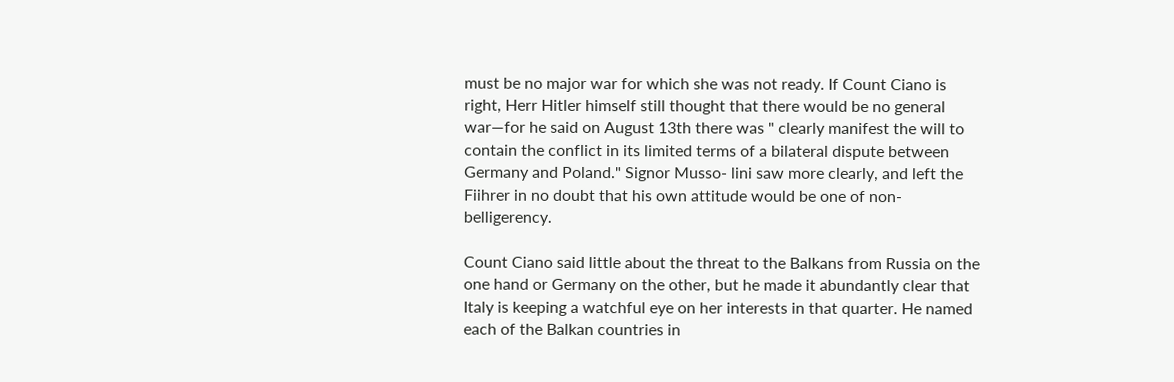must be no major war for which she was not ready. If Count Ciano is right, Herr Hitler himself still thought that there would be no general war—for he said on August 13th there was " clearly manifest the will to contain the conflict in its limited terms of a bilateral dispute between Germany and Poland." Signor Musso- lini saw more clearly, and left the Fiihrer in no doubt that his own attitude would be one of non-belligerency.

Count Ciano said little about the threat to the Balkans from Russia on the one hand or Germany on the other, but he made it abundantly clear that Italy is keeping a watchful eye on her interests in that quarter. He named each of the Balkan countries in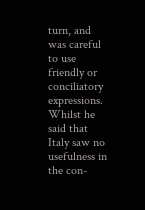turn, and was careful to use friendly or conciliatory expressions. Whilst he said that Italy saw no usefulness in the con-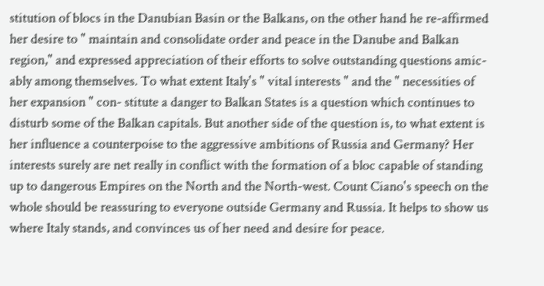stitution of blocs in the Danubian Basin or the Balkans, on the other hand he re-affirmed her desire to " maintain and consolidate order and peace in the Danube and Balkan region," and expressed appreciation of their efforts to solve outstanding questions amic- ably among themselves. To what extent Italy's " vital interests " and the " necessities of her expansion " con- stitute a danger to Balkan States is a question which continues to disturb some of the Balkan capitals. But another side of the question is, to what extent is her influence a counterpoise to the aggressive ambitions of Russia and Germany? Her interests surely are net really in conflict with the formation of a bloc capable of standing up to dangerous Empires on the North and the North-west. Count Ciano's speech on the whole should be reassuring to everyone outside Germany and Russia. It helps to show us where Italy stands, and convinces us of her need and desire for peace.